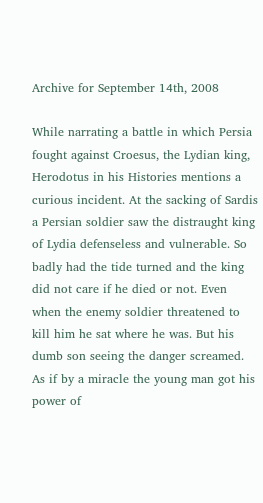Archive for September 14th, 2008

While narrating a battle in which Persia fought against Croesus, the Lydian king, Herodotus in his Histories mentions a curious incident. At the sacking of Sardis a Persian soldier saw the distraught king of Lydia defenseless and vulnerable. So badly had the tide turned and the king did not care if he died or not. Even when the enemy soldier threatened to kill him he sat where he was. But his dumb son seeing the danger screamed. As if by a miracle the young man got his power of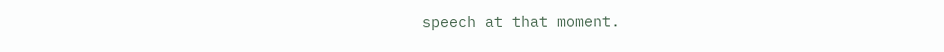speech at that moment.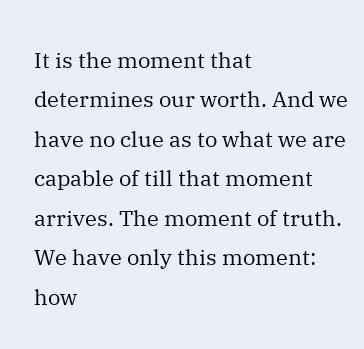It is the moment that determines our worth. And we have no clue as to what we are capable of till that moment arrives. The moment of truth. We have only this moment: how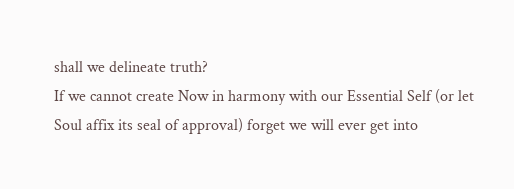shall we delineate truth?
If we cannot create Now in harmony with our Essential Self (or let Soul affix its seal of approval) forget we will ever get into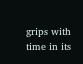grips with time in its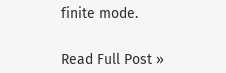finite mode.


Read Full Post »